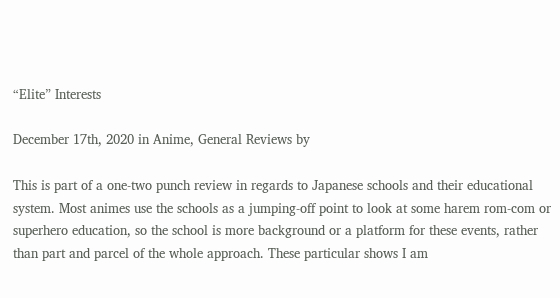“Elite” Interests

December 17th, 2020 in Anime, General Reviews by

This is part of a one-two punch review in regards to Japanese schools and their educational system. Most animes use the schools as a jumping-off point to look at some harem rom-com or superhero education, so the school is more background or a platform for these events, rather than part and parcel of the whole approach. These particular shows I am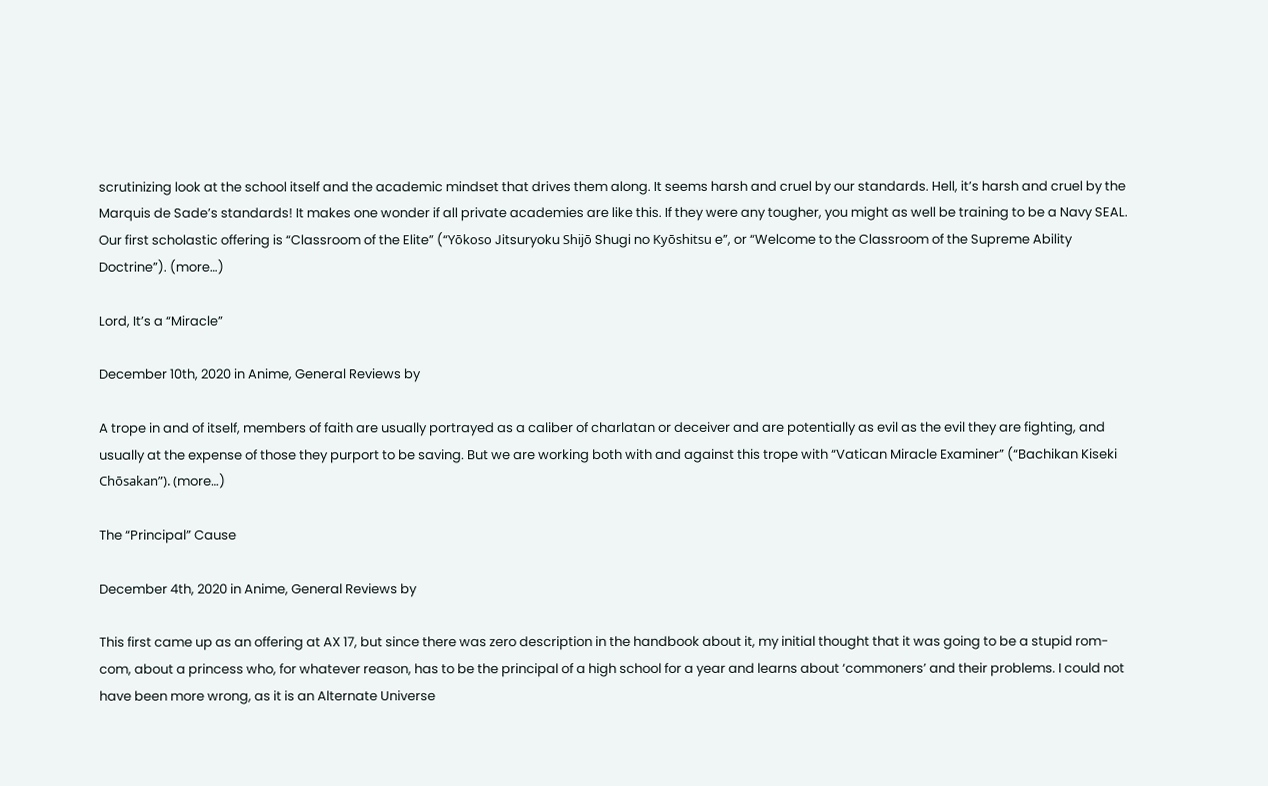scrutinizing look at the school itself and the academic mindset that drives them along. It seems harsh and cruel by our standards. Hell, it’s harsh and cruel by the Marquis de Sade’s standards! It makes one wonder if all private academies are like this. If they were any tougher, you might as well be training to be a Navy SEAL. Our first scholastic offering is “Classroom of the Elite” (“Yōkoso Jitsuryoku Shijō Shugi no Kyōshitsu e”, or “Welcome to the Classroom of the Supreme Ability Doctrine”). (more…)

Lord, It’s a “Miracle”

December 10th, 2020 in Anime, General Reviews by

A trope in and of itself, members of faith are usually portrayed as a caliber of charlatan or deceiver and are potentially as evil as the evil they are fighting, and usually at the expense of those they purport to be saving. But we are working both with and against this trope with “Vatican Miracle Examiner” (“Bachikan Kiseki Chōsakan”). (more…)

The “Principal” Cause

December 4th, 2020 in Anime, General Reviews by

This first came up as an offering at AX 17, but since there was zero description in the handbook about it, my initial thought that it was going to be a stupid rom-com, about a princess who, for whatever reason, has to be the principal of a high school for a year and learns about ‘commoners’ and their problems. I could not have been more wrong, as it is an Alternate Universe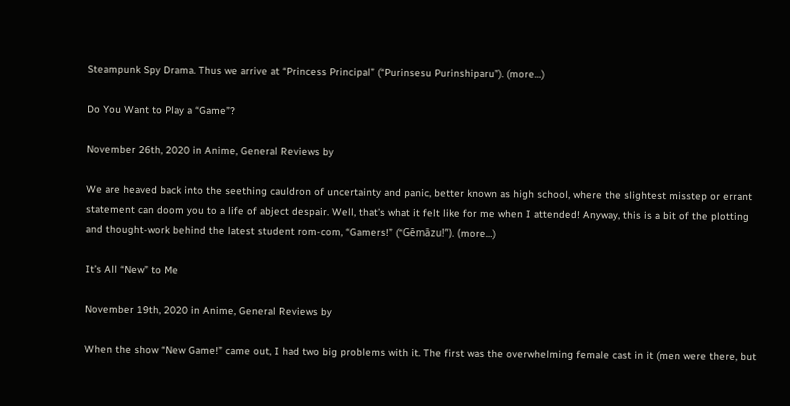Steampunk Spy Drama. Thus we arrive at “Princess Principal” (“Purinsesu Purinshiparu”). (more…)

Do You Want to Play a “Game”?

November 26th, 2020 in Anime, General Reviews by

We are heaved back into the seething cauldron of uncertainty and panic, better known as high school, where the slightest misstep or errant statement can doom you to a life of abject despair. Well, that’s what it felt like for me when I attended! Anyway, this is a bit of the plotting and thought-work behind the latest student rom-com, “Gamers!” (“Gēmāzu!”). (more…)

It’s All “New” to Me

November 19th, 2020 in Anime, General Reviews by

When the show “New Game!” came out, I had two big problems with it. The first was the overwhelming female cast in it (men were there, but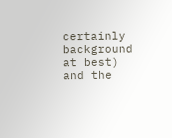certainly background at best) and the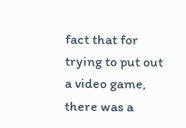fact that for trying to put out a video game, there was a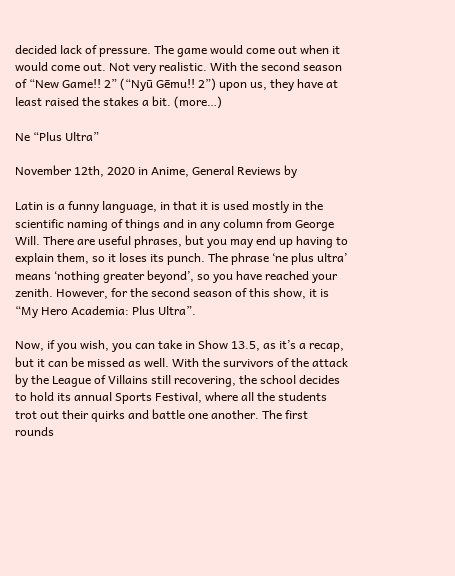decided lack of pressure. The game would come out when it would come out. Not very realistic. With the second season of “New Game!! 2” (“Nyū Gēmu!! 2”) upon us, they have at least raised the stakes a bit. (more…)

Ne “Plus Ultra”

November 12th, 2020 in Anime, General Reviews by

Latin is a funny language, in that it is used mostly in the scientific naming of things and in any column from George Will. There are useful phrases, but you may end up having to explain them, so it loses its punch. The phrase ‘ne plus ultra’ means ‘nothing greater beyond’, so you have reached your zenith. However, for the second season of this show, it is “My Hero Academia: Plus Ultra”.

Now, if you wish, you can take in Show 13.5, as it’s a recap, but it can be missed as well. With the survivors of the attack by the League of Villains still recovering, the school decides to hold its annual Sports Festival, where all the students trot out their quirks and battle one another. The first rounds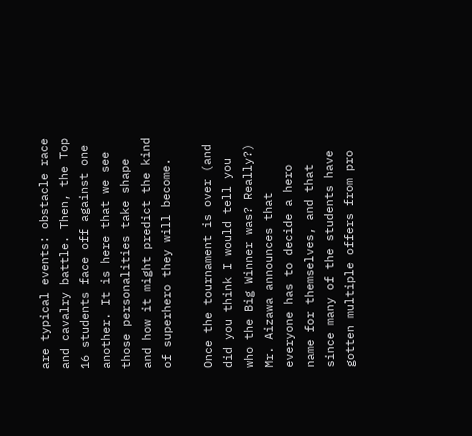are typical events: obstacle race and cavalry battle. Then, the Top 16 students face off against one another. It is here that we see those personalities take shape and how it might predict the kind of superhero they will become.

Once the tournament is over (and did you think I would tell you who the Big Winner was? Really?) Mr. Aizawa announces that everyone has to decide a hero name for themselves, and that since many of the students have gotten multiple offers from pro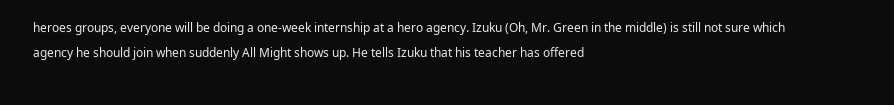heroes groups, everyone will be doing a one-week internship at a hero agency. Izuku (Oh, Mr. Green in the middle) is still not sure which agency he should join when suddenly All Might shows up. He tells Izuku that his teacher has offered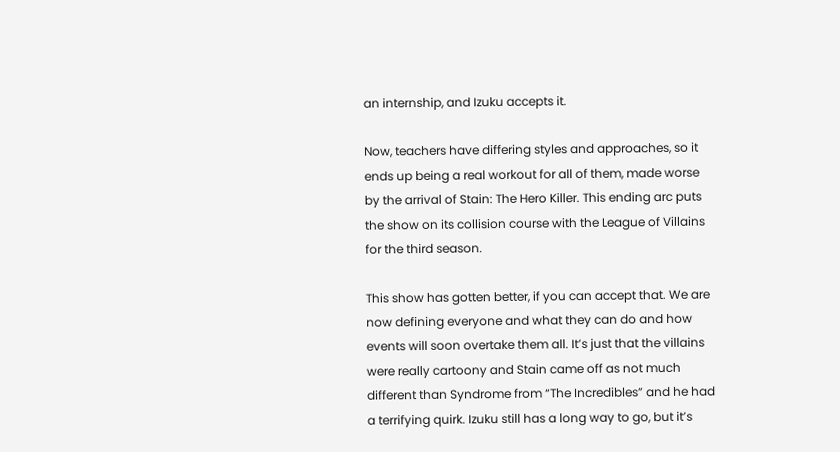an internship, and Izuku accepts it.

Now, teachers have differing styles and approaches, so it ends up being a real workout for all of them, made worse by the arrival of Stain: The Hero Killer. This ending arc puts the show on its collision course with the League of Villains for the third season.

This show has gotten better, if you can accept that. We are now defining everyone and what they can do and how events will soon overtake them all. It’s just that the villains were really cartoony and Stain came off as not much different than Syndrome from “The Incredibles” and he had a terrifying quirk. Izuku still has a long way to go, but it’s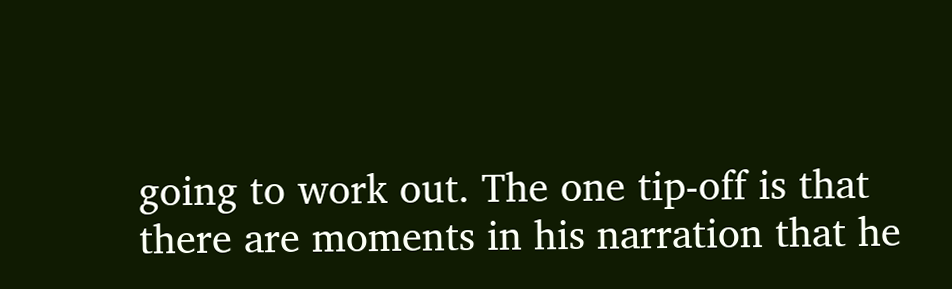going to work out. The one tip-off is that there are moments in his narration that he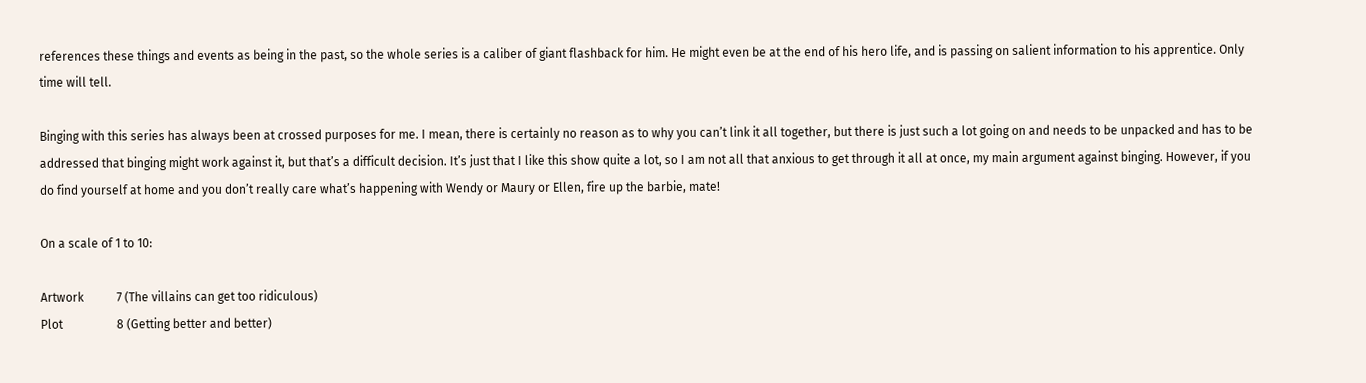references these things and events as being in the past, so the whole series is a caliber of giant flashback for him. He might even be at the end of his hero life, and is passing on salient information to his apprentice. Only time will tell.

Binging with this series has always been at crossed purposes for me. I mean, there is certainly no reason as to why you can’t link it all together, but there is just such a lot going on and needs to be unpacked and has to be addressed that binging might work against it, but that’s a difficult decision. It’s just that I like this show quite a lot, so I am not all that anxious to get through it all at once, my main argument against binging. However, if you do find yourself at home and you don’t really care what’s happening with Wendy or Maury or Ellen, fire up the barbie, mate!

On a scale of 1 to 10:

Artwork           7 (The villains can get too ridiculous)
Plot                  8 (Getting better and better)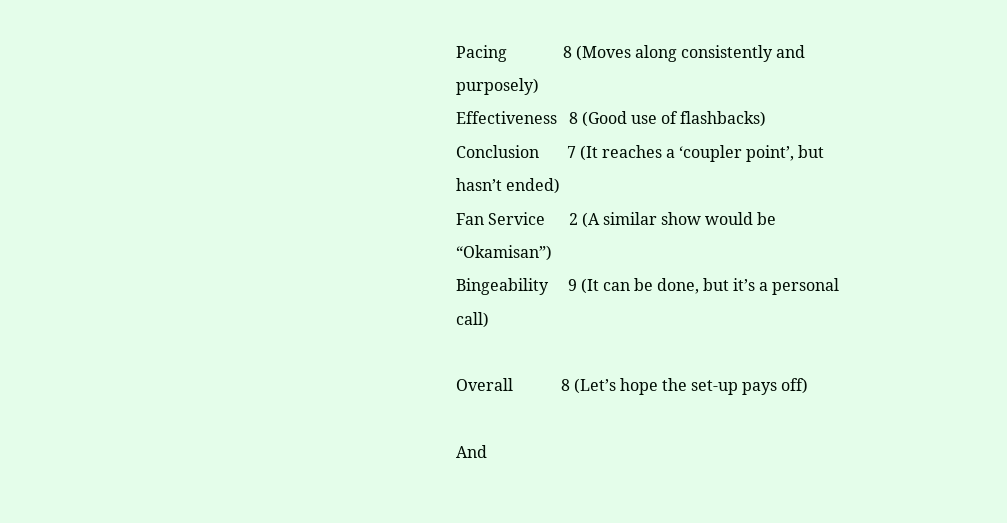Pacing              8 (Moves along consistently and purposely)
Effectiveness   8 (Good use of flashbacks)
Conclusion       7 (It reaches a ‘coupler point’, but hasn’t ended)
Fan Service      2 (A similar show would be “Okamisan”)
Bingeability     9 (It can be done, but it’s a personal call)

Overall            8 (Let’s hope the set-up pays off)

And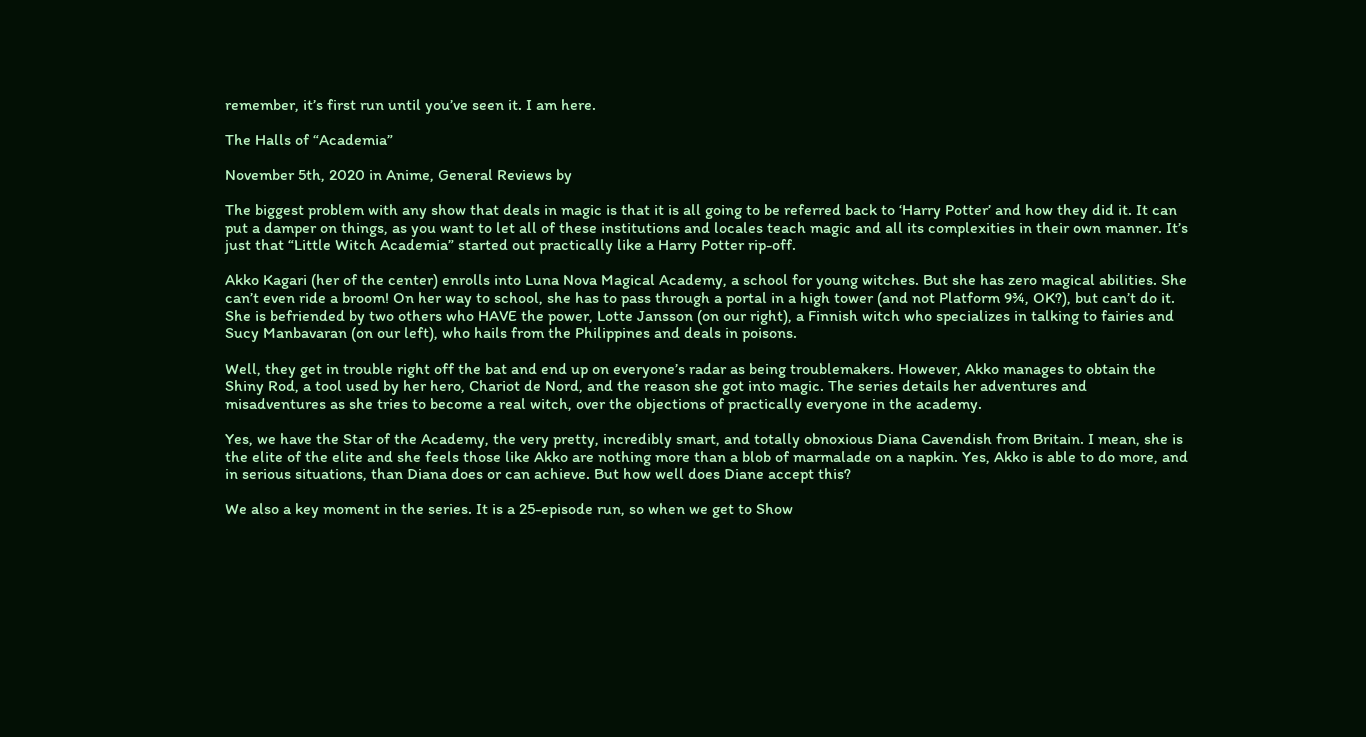remember, it’s first run until you’ve seen it. I am here.

The Halls of “Academia”

November 5th, 2020 in Anime, General Reviews by

The biggest problem with any show that deals in magic is that it is all going to be referred back to ‘Harry Potter’ and how they did it. It can put a damper on things, as you want to let all of these institutions and locales teach magic and all its complexities in their own manner. It’s just that “Little Witch Academia” started out practically like a Harry Potter rip-off.

Akko Kagari (her of the center) enrolls into Luna Nova Magical Academy, a school for young witches. But she has zero magical abilities. She can’t even ride a broom! On her way to school, she has to pass through a portal in a high tower (and not Platform 9¾, OK?), but can’t do it. She is befriended by two others who HAVE the power, Lotte Jansson (on our right), a Finnish witch who specializes in talking to fairies and Sucy Manbavaran (on our left), who hails from the Philippines and deals in poisons.

Well, they get in trouble right off the bat and end up on everyone’s radar as being troublemakers. However, Akko manages to obtain the Shiny Rod, a tool used by her hero, Chariot de Nord, and the reason she got into magic. The series details her adventures and misadventures as she tries to become a real witch, over the objections of practically everyone in the academy.

Yes, we have the Star of the Academy, the very pretty, incredibly smart, and totally obnoxious Diana Cavendish from Britain. I mean, she is the elite of the elite and she feels those like Akko are nothing more than a blob of marmalade on a napkin. Yes, Akko is able to do more, and in serious situations, than Diana does or can achieve. But how well does Diane accept this?

We also a key moment in the series. It is a 25-episode run, so when we get to Show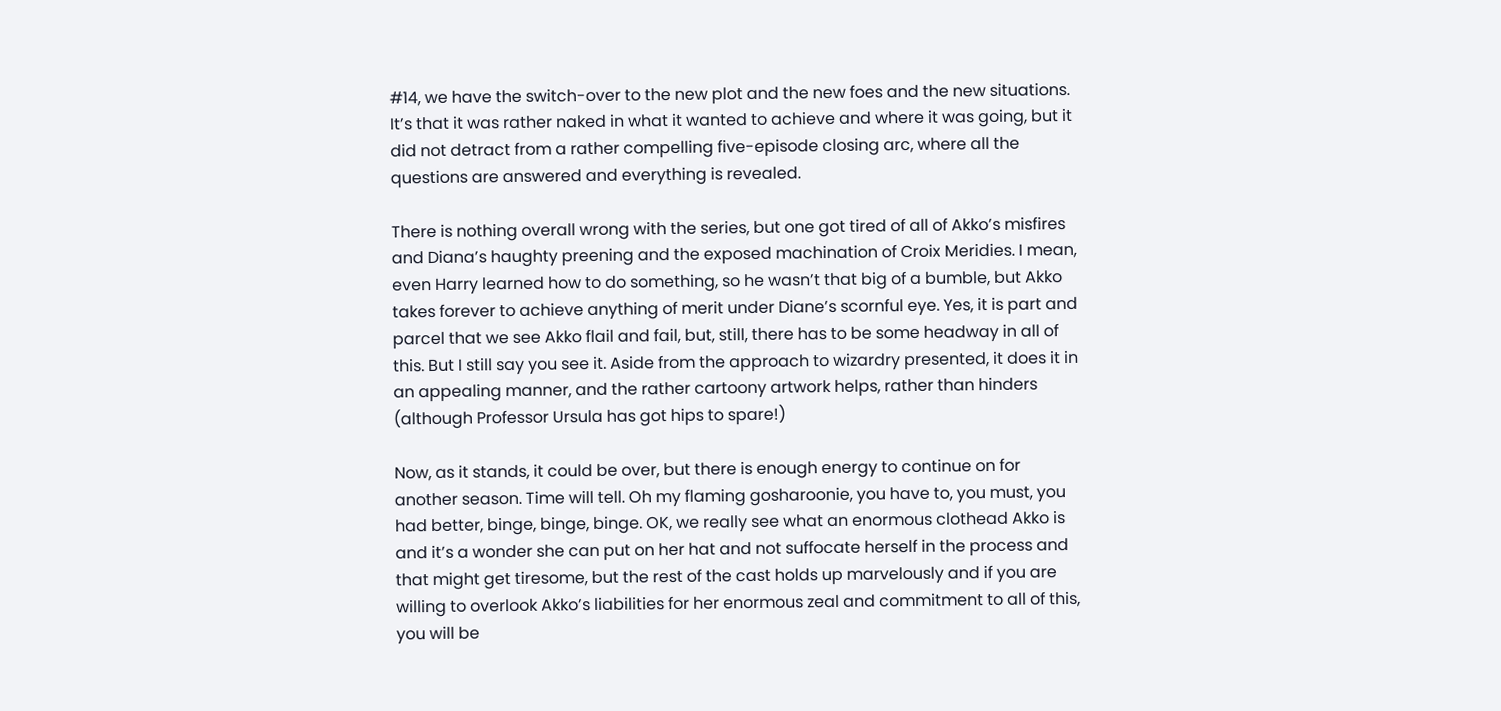#14, we have the switch-over to the new plot and the new foes and the new situations. It’s that it was rather naked in what it wanted to achieve and where it was going, but it did not detract from a rather compelling five-episode closing arc, where all the questions are answered and everything is revealed.

There is nothing overall wrong with the series, but one got tired of all of Akko’s misfires and Diana’s haughty preening and the exposed machination of Croix Meridies. I mean, even Harry learned how to do something, so he wasn’t that big of a bumble, but Akko takes forever to achieve anything of merit under Diane’s scornful eye. Yes, it is part and parcel that we see Akko flail and fail, but, still, there has to be some headway in all of this. But I still say you see it. Aside from the approach to wizardry presented, it does it in an appealing manner, and the rather cartoony artwork helps, rather than hinders (although Professor Ursula has got hips to spare!)

Now, as it stands, it could be over, but there is enough energy to continue on for another season. Time will tell. Oh my flaming gosharoonie, you have to, you must, you had better, binge, binge, binge. OK, we really see what an enormous clothead Akko is and it’s a wonder she can put on her hat and not suffocate herself in the process and that might get tiresome, but the rest of the cast holds up marvelously and if you are willing to overlook Akko’s liabilities for her enormous zeal and commitment to all of this, you will be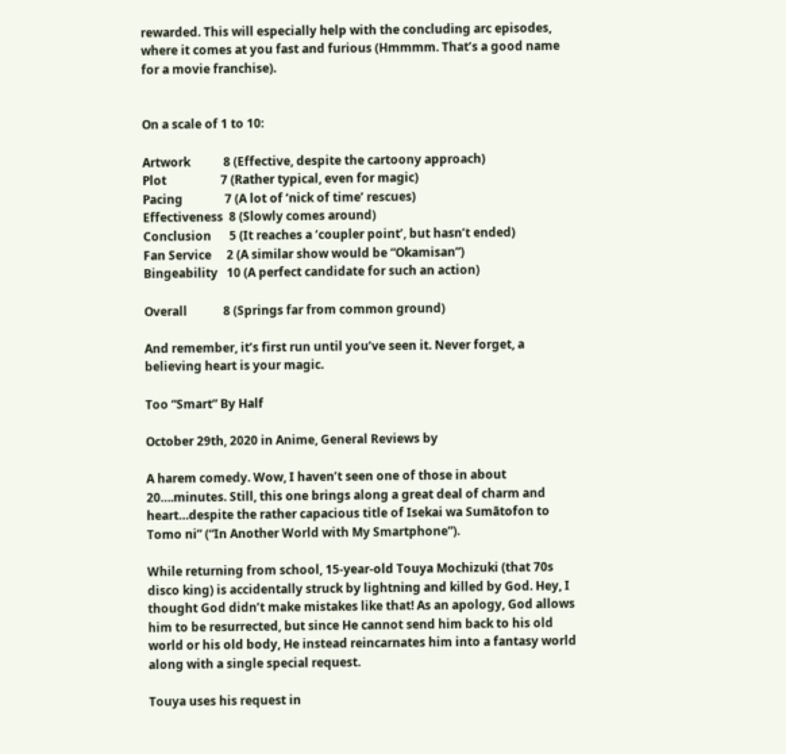rewarded. This will especially help with the concluding arc episodes, where it comes at you fast and furious (Hmmmm. That’s a good name for a movie franchise).


On a scale of 1 to 10:

Artwork           8 (Effective, despite the cartoony approach)
Plot                  7 (Rather typical, even for magic)
Pacing              7 (A lot of ‘nick of time’ rescues)
Effectiveness  8 (Slowly comes around)
Conclusion      5 (It reaches a ‘coupler point’, but hasn’t ended)
Fan Service     2 (A similar show would be “Okamisan”)
Bingeability   10 (A perfect candidate for such an action)

Overall            8 (Springs far from common ground)

And remember, it’s first run until you’ve seen it. Never forget, a believing heart is your magic.

Too “Smart” By Half

October 29th, 2020 in Anime, General Reviews by

A harem comedy. Wow, I haven’t seen one of those in about 20….minutes. Still, this one brings along a great deal of charm and heart…despite the rather capacious title of Isekai wa Sumātofon to Tomo ni” (“In Another World with My Smartphone”).

While returning from school, 15-year-old Touya Mochizuki (that 70s disco king) is accidentally struck by lightning and killed by God. Hey, I thought God didn’t make mistakes like that! As an apology, God allows him to be resurrected, but since He cannot send him back to his old world or his old body, He instead reincarnates him into a fantasy world along with a single special request.

Touya uses his request in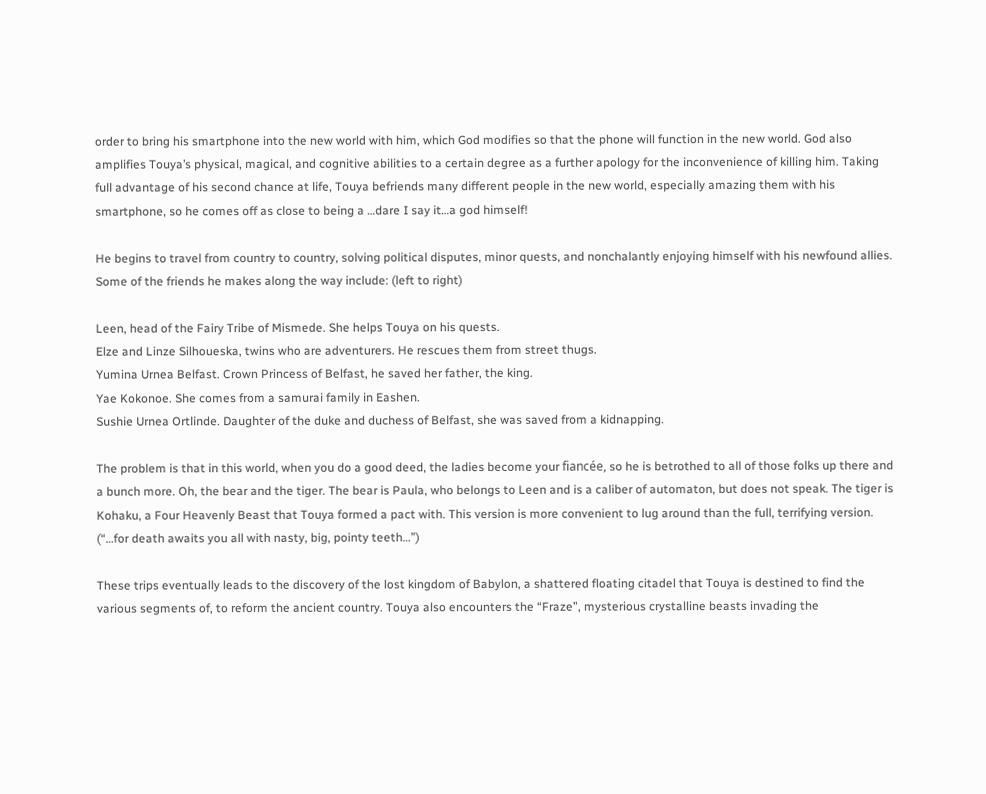order to bring his smartphone into the new world with him, which God modifies so that the phone will function in the new world. God also amplifies Touya’s physical, magical, and cognitive abilities to a certain degree as a further apology for the inconvenience of killing him. Taking full advantage of his second chance at life, Touya befriends many different people in the new world, especially amazing them with his smartphone, so he comes off as close to being a …dare I say it…a god himself!

He begins to travel from country to country, solving political disputes, minor quests, and nonchalantly enjoying himself with his newfound allies. Some of the friends he makes along the way include: (left to right)

Leen, head of the Fairy Tribe of Mismede. She helps Touya on his quests.
Elze and Linze Silhoueska, twins who are adventurers. He rescues them from street thugs.
Yumina Urnea Belfast. Crown Princess of Belfast, he saved her father, the king.
Yae Kokonoe. She comes from a samurai family in Eashen.
Sushie Urnea Ortlinde. Daughter of the duke and duchess of Belfast, she was saved from a kidnapping.

The problem is that in this world, when you do a good deed, the ladies become your fiancée, so he is betrothed to all of those folks up there and a bunch more. Oh, the bear and the tiger. The bear is Paula, who belongs to Leen and is a caliber of automaton, but does not speak. The tiger is Kohaku, a Four Heavenly Beast that Touya formed a pact with. This version is more convenient to lug around than the full, terrifying version. (“…for death awaits you all with nasty, big, pointy teeth…”)

These trips eventually leads to the discovery of the lost kingdom of Babylon, a shattered floating citadel that Touya is destined to find the various segments of, to reform the ancient country. Touya also encounters the “Fraze”, mysterious crystalline beasts invading the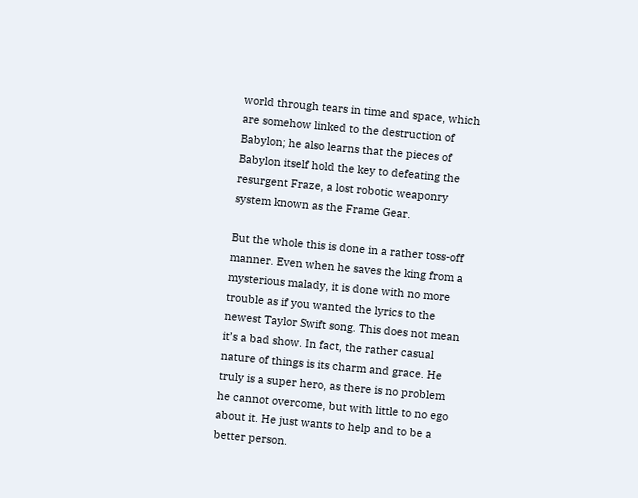world through tears in time and space, which are somehow linked to the destruction of Babylon; he also learns that the pieces of Babylon itself hold the key to defeating the resurgent Fraze, a lost robotic weaponry system known as the Frame Gear.

But the whole this is done in a rather toss-off manner. Even when he saves the king from a mysterious malady, it is done with no more trouble as if you wanted the lyrics to the newest Taylor Swift song. This does not mean it’s a bad show. In fact, the rather casual nature of things is its charm and grace. He truly is a super hero, as there is no problem he cannot overcome, but with little to no ego about it. He just wants to help and to be a better person.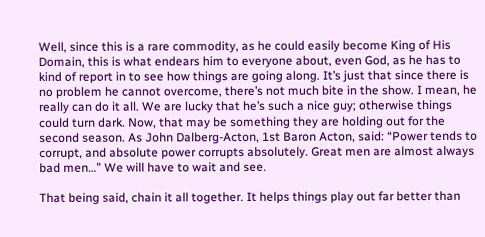Well, since this is a rare commodity, as he could easily become King of His Domain, this is what endears him to everyone about, even God, as he has to kind of report in to see how things are going along. It’s just that since there is no problem he cannot overcome, there’s not much bite in the show. I mean, he really can do it all. We are lucky that he’s such a nice guy; otherwise things could turn dark. Now, that may be something they are holding out for the second season. As John Dalberg-Acton, 1st Baron Acton, said: “Power tends to corrupt, and absolute power corrupts absolutely. Great men are almost always bad men…” We will have to wait and see.

That being said, chain it all together. It helps things play out far better than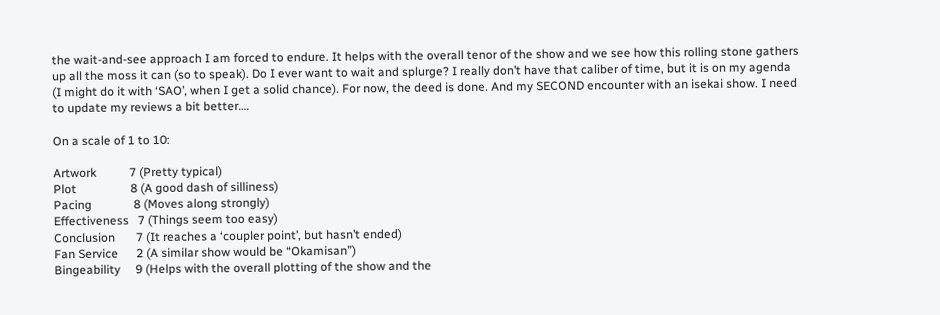the wait-and-see approach I am forced to endure. It helps with the overall tenor of the show and we see how this rolling stone gathers up all the moss it can (so to speak). Do I ever want to wait and splurge? I really don’t have that caliber of time, but it is on my agenda (I might do it with ‘SAO’, when I get a solid chance). For now, the deed is done. And my SECOND encounter with an isekai show. I need to update my reviews a bit better….

On a scale of 1 to 10:

Artwork           7 (Pretty typical)
Plot                  8 (A good dash of silliness)
Pacing              8 (Moves along strongly)
Effectiveness   7 (Things seem too easy)
Conclusion       7 (It reaches a ‘coupler point’, but hasn’t ended)
Fan Service      2 (A similar show would be “Okamisan”)
Bingeability     9 (Helps with the overall plotting of the show and the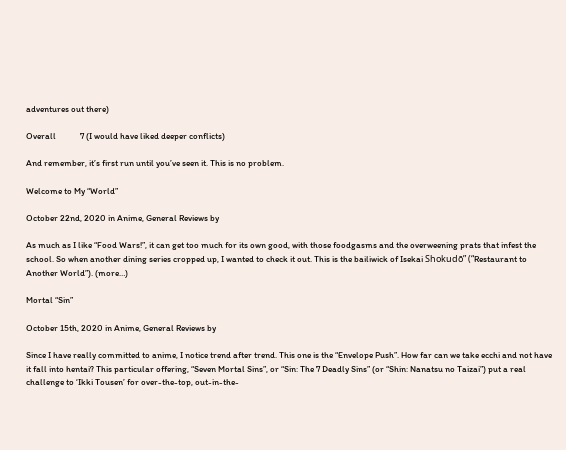adventures out there)

Overall            7 (I would have liked deeper conflicts)

And remember, it’s first run until you’ve seen it. This is no problem.

Welcome to My “World”

October 22nd, 2020 in Anime, General Reviews by

As much as I like “Food Wars!”, it can get too much for its own good, with those foodgasms and the overweening prats that infest the school. So when another dining series cropped up, I wanted to check it out. This is the bailiwick of Isekai Shokudō” (“Restaurant to Another World”). (more…)

Mortal “Sin”

October 15th, 2020 in Anime, General Reviews by

Since I have really committed to anime, I notice trend after trend. This one is the “Envelope Push”. How far can we take ecchi and not have it fall into hentai? This particular offering, “Seven Mortal Sins”, or “Sin: The 7 Deadly Sins” (or “Shin: Nanatsu no Taizai”) put a real challenge to ‘Ikki Tousen’ for over-the-top, out-in-the-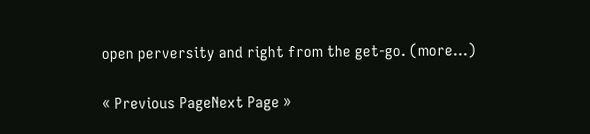open perversity and right from the get-go. (more…)

« Previous PageNext Page »